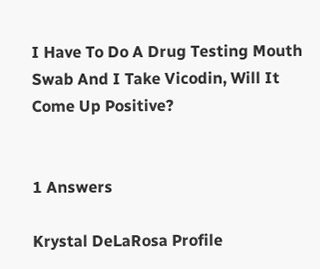I Have To Do A Drug Testing Mouth Swab And I Take Vicodin, Will It Come Up Positive?


1 Answers

Krystal DeLaRosa Profile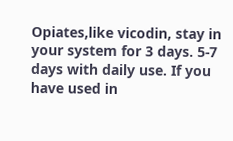Opiates,like vicodin, stay in your system for 3 days. 5-7 days with daily use. If you have used in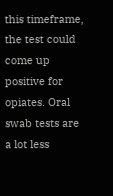this timeframe, the test could come up positive for opiates. Oral swab tests are a lot less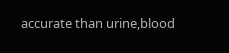accurate than urine,blood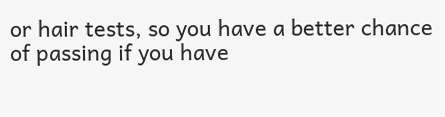or hair tests, so you have a better chance of passing if you have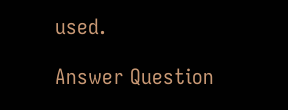used.

Answer Question